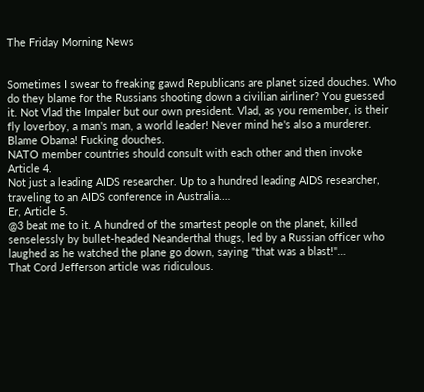The Friday Morning News


Sometimes I swear to freaking gawd Republicans are planet sized douches. Who do they blame for the Russians shooting down a civilian airliner? You guessed it. Not Vlad the Impaler but our own president. Vlad, as you remember, is their fly loverboy, a man's man, a world leader! Never mind he's also a murderer. Blame Obama! Fucking douches.
NATO member countries should consult with each other and then invoke Article 4.
Not just a leading AIDS researcher. Up to a hundred leading AIDS researcher, traveling to an AIDS conference in Australia.…
Er, Article 5.
@3 beat me to it. A hundred of the smartest people on the planet, killed senselessly by bullet-headed Neanderthal thugs, led by a Russian officer who laughed as he watched the plane go down, saying "that was a blast!"…
That Cord Jefferson article was ridiculous.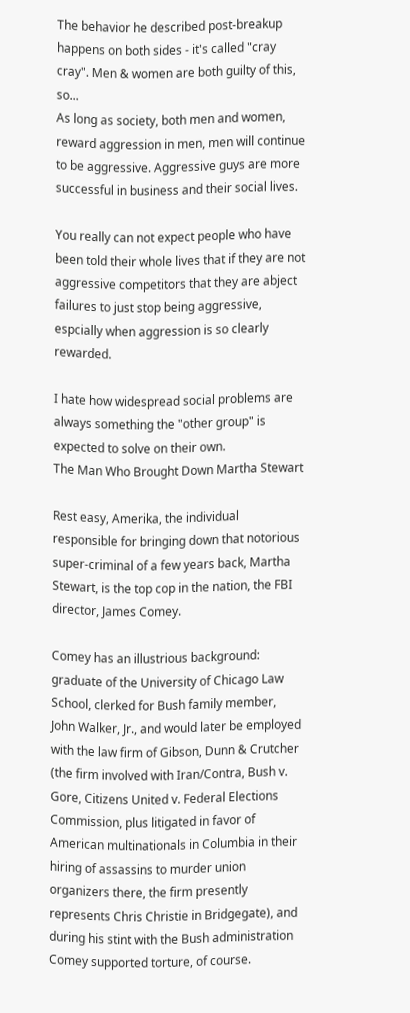The behavior he described post-breakup happens on both sides - it's called "cray cray". Men & women are both guilty of this, so...
As long as society, both men and women, reward aggression in men, men will continue to be aggressive. Aggressive guys are more successful in business and their social lives.

You really can not expect people who have been told their whole lives that if they are not aggressive competitors that they are abject failures to just stop being aggressive, espcially when aggression is so clearly rewarded.

I hate how widespread social problems are always something the "other group" is expected to solve on their own.
The Man Who Brought Down Martha Stewart

Rest easy, Amerika, the individual responsible for bringing down that notorious super-criminal of a few years back, Martha Stewart, is the top cop in the nation, the FBI director, James Comey.

Comey has an illustrious background: graduate of the University of Chicago Law School, clerked for Bush family member, John Walker, Jr., and would later be employed with the law firm of Gibson, Dunn & Crutcher (the firm involved with Iran/Contra, Bush v. Gore, Citizens United v. Federal Elections Commission, plus litigated in favor of American multinationals in Columbia in their hiring of assassins to murder union organizers there, the firm presently represents Chris Christie in Bridgegate), and during his stint with the Bush administration Comey supported torture, of course.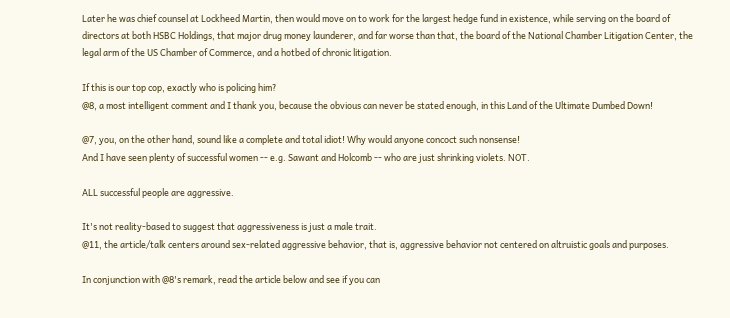Later he was chief counsel at Lockheed Martin, then would move on to work for the largest hedge fund in existence, while serving on the board of directors at both HSBC Holdings, that major drug money launderer, and far worse than that, the board of the National Chamber Litigation Center, the legal arm of the US Chamber of Commerce, and a hotbed of chronic litigation.

If this is our top cop, exactly who is policing him?
@8, a most intelligent comment and I thank you, because the obvious can never be stated enough, in this Land of the Ultimate Dumbed Down!

@7, you, on the other hand, sound like a complete and total idiot! Why would anyone concoct such nonsense!
And I have seen plenty of successful women -- e.g. Sawant and Holcomb -- who are just shrinking violets. NOT.

ALL successful people are aggressive.

It's not reality-based to suggest that aggressiveness is just a male trait.
@11, the article/talk centers around sex-related aggressive behavior, that is, aggressive behavior not centered on altruistic goals and purposes.

In conjunction with @8's remark, read the article below and see if you can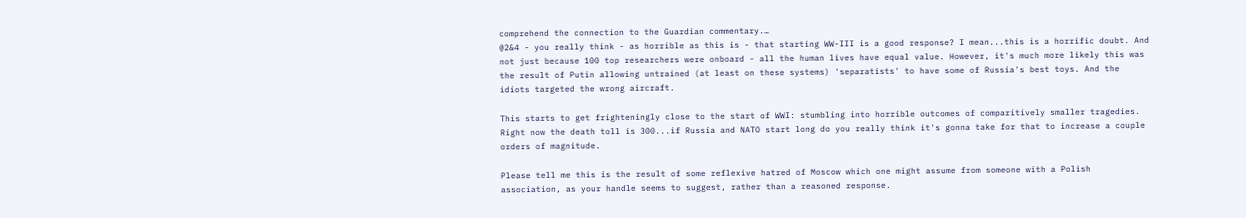comprehend the connection to the Guardian commentary.…
@2&4 - you really think - as horrible as this is - that starting WW-III is a good response? I mean...this is a horrific doubt. And not just because 100 top researchers were onboard - all the human lives have equal value. However, it's much more likely this was the result of Putin allowing untrained (at least on these systems) 'separatists' to have some of Russia's best toys. And the idiots targeted the wrong aircraft.

This starts to get frighteningly close to the start of WWI: stumbling into horrible outcomes of comparitively smaller tragedies. Right now the death toll is 300...if Russia and NATO start long do you really think it's gonna take for that to increase a couple orders of magnitude.

Please tell me this is the result of some reflexive hatred of Moscow which one might assume from someone with a Polish association, as your handle seems to suggest, rather than a reasoned response.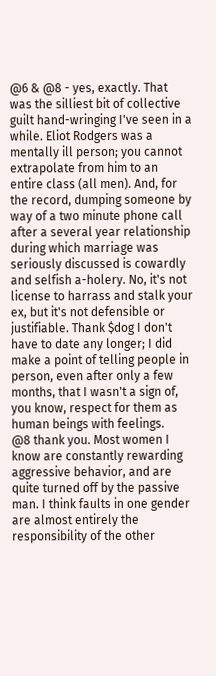@6 & @8 - yes, exactly. That was the silliest bit of collective guilt hand-wringing I've seen in a while. Eliot Rodgers was a mentally ill person; you cannot extrapolate from him to an entire class (all men). And, for the record, dumping someone by way of a two minute phone call after a several year relationship during which marriage was seriously discussed is cowardly and selfish a-holery. No, it's not license to harrass and stalk your ex, but it's not defensible or justifiable. Thank $dog I don't have to date any longer; I did make a point of telling people in person, even after only a few months, that I wasn't a sign of, you know, respect for them as human beings with feelings.
@8 thank you. Most women I know are constantly rewarding aggressive behavior, and are quite turned off by the passive man. I think faults in one gender are almost entirely the responsibility of the other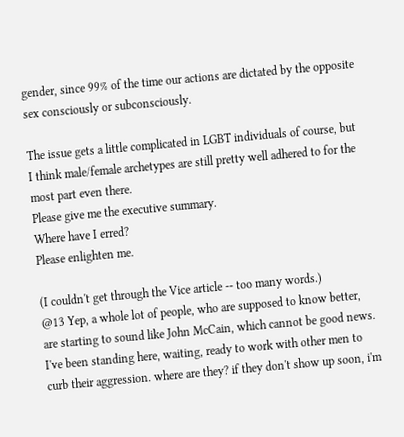gender, since 99% of the time our actions are dictated by the opposite sex consciously or subconsciously.

The issue gets a little complicated in LGBT individuals of course, but I think male/female archetypes are still pretty well adhered to for the most part even there.
Please give me the executive summary.
Where have I erred?
Please enlighten me.

(I couldn't get through the Vice article -- too many words.)
@13 Yep, a whole lot of people, who are supposed to know better, are starting to sound like John McCain, which cannot be good news.
I've been standing here, waiting, ready to work with other men to curb their aggression. where are they? if they don't show up soon, i'm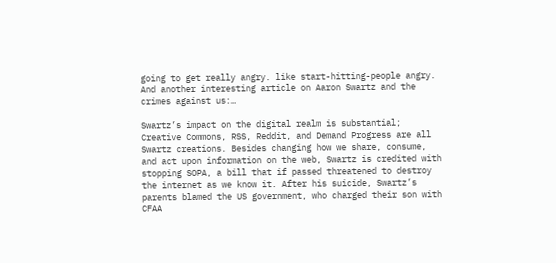going to get really angry. like start-hitting-people angry.
And another interesting article on Aaron Swartz and the crimes against us:…

Swartz’s impact on the digital realm is substantial; Creative Commons, RSS, Reddit, and Demand Progress are all Swartz creations. Besides changing how we share, consume, and act upon information on the web, Swartz is credited with stopping SOPA, a bill that if passed threatened to destroy the internet as we know it. After his suicide, Swartz’s parents blamed the US government, who charged their son with CFAA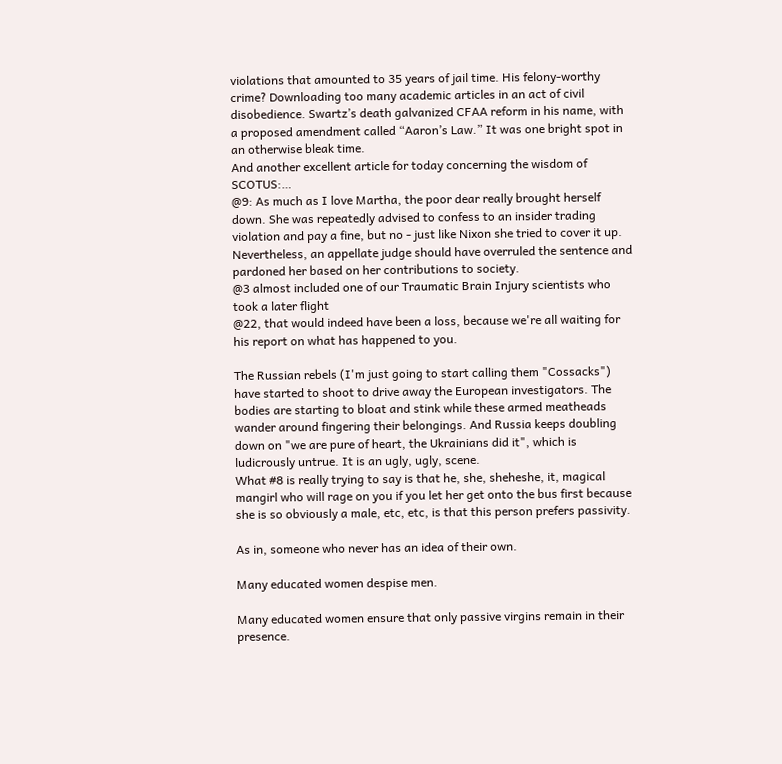violations that amounted to 35 years of jail time. His felony-worthy crime? Downloading too many academic articles in an act of civil disobedience. Swartz’s death galvanized CFAA reform in his name, with a proposed amendment called “Aaron’s Law.” It was one bright spot in an otherwise bleak time.
And another excellent article for today concerning the wisdom of SCOTUS:…
@9: As much as I love Martha, the poor dear really brought herself down. She was repeatedly advised to confess to an insider trading violation and pay a fine, but no - just like Nixon she tried to cover it up. Nevertheless, an appellate judge should have overruled the sentence and pardoned her based on her contributions to society.
@3 almost included one of our Traumatic Brain Injury scientists who took a later flight
@22, that would indeed have been a loss, because we're all waiting for his report on what has happened to you.

The Russian rebels (I'm just going to start calling them "Cossacks") have started to shoot to drive away the European investigators. The bodies are starting to bloat and stink while these armed meatheads wander around fingering their belongings. And Russia keeps doubling down on "we are pure of heart, the Ukrainians did it", which is ludicrously untrue. It is an ugly, ugly, scene.
What #8 is really trying to say is that he, she, sheheshe, it, magical mangirl who will rage on you if you let her get onto the bus first because she is so obviously a male, etc, etc, is that this person prefers passivity.

As in, someone who never has an idea of their own.

Many educated women despise men.

Many educated women ensure that only passive virgins remain in their presence.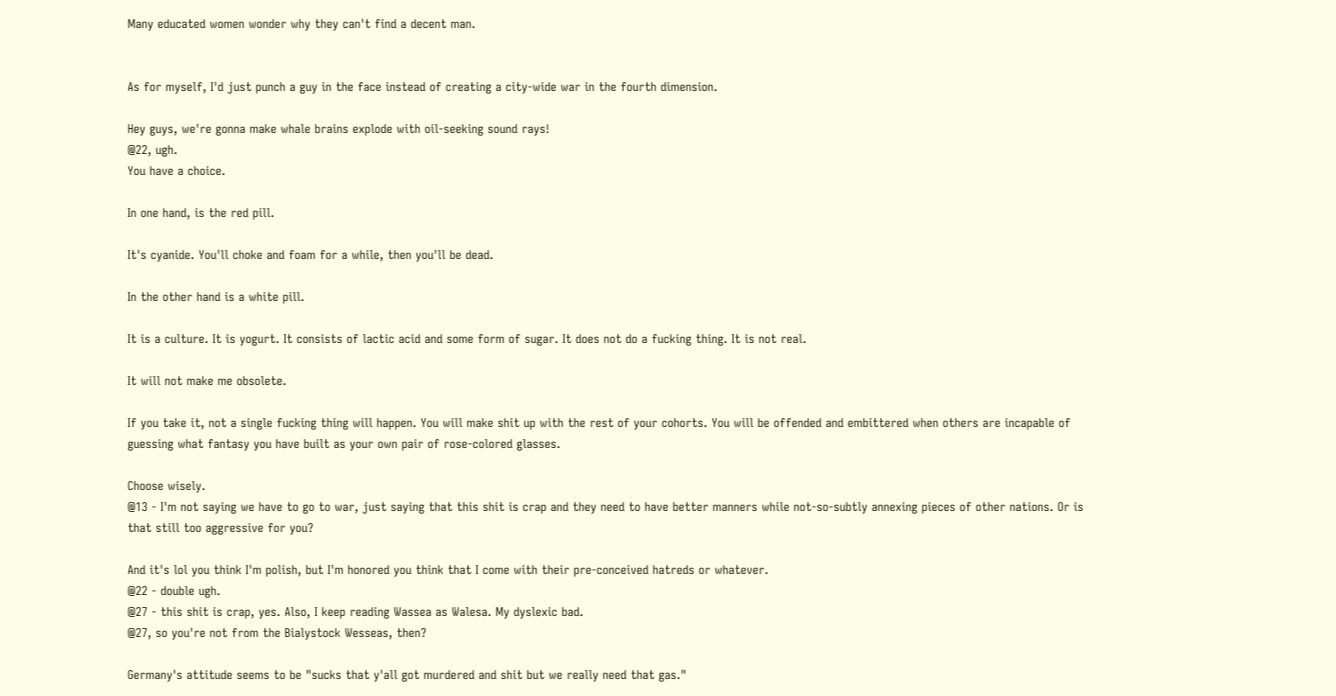Many educated women wonder why they can't find a decent man.


As for myself, I'd just punch a guy in the face instead of creating a city-wide war in the fourth dimension.

Hey guys, we're gonna make whale brains explode with oil-seeking sound rays!
@22, ugh.
You have a choice.

In one hand, is the red pill.

It's cyanide. You'll choke and foam for a while, then you'll be dead.

In the other hand is a white pill.

It is a culture. It is yogurt. It consists of lactic acid and some form of sugar. It does not do a fucking thing. It is not real.

It will not make me obsolete.

If you take it, not a single fucking thing will happen. You will make shit up with the rest of your cohorts. You will be offended and embittered when others are incapable of guessing what fantasy you have built as your own pair of rose-colored glasses.

Choose wisely.
@13 - I'm not saying we have to go to war, just saying that this shit is crap and they need to have better manners while not-so-subtly annexing pieces of other nations. Or is that still too aggressive for you?

And it's lol you think I'm polish, but I'm honored you think that I come with their pre-conceived hatreds or whatever.
@22 - double ugh.
@27 - this shit is crap, yes. Also, I keep reading Wassea as Walesa. My dyslexic bad.
@27, so you're not from the Bialystock Wesseas, then?

Germany's attitude seems to be "sucks that y'all got murdered and shit but we really need that gas."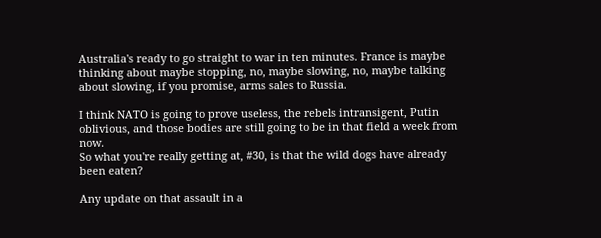Australia's ready to go straight to war in ten minutes. France is maybe thinking about maybe stopping, no, maybe slowing, no, maybe talking about slowing, if you promise, arms sales to Russia.

I think NATO is going to prove useless, the rebels intransigent, Putin oblivious, and those bodies are still going to be in that field a week from now.
So what you're really getting at, #30, is that the wild dogs have already been eaten?

Any update on that assault in a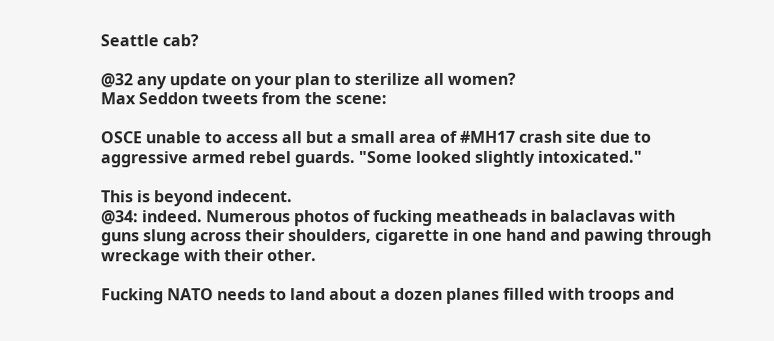Seattle cab?

@32 any update on your plan to sterilize all women?
Max Seddon tweets from the scene:

OSCE unable to access all but a small area of #MH17 crash site due to aggressive armed rebel guards. "Some looked slightly intoxicated."

This is beyond indecent.
@34: indeed. Numerous photos of fucking meatheads in balaclavas with guns slung across their shoulders, cigarette in one hand and pawing through wreckage with their other.

Fucking NATO needs to land about a dozen planes filled with troops and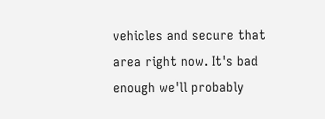vehicles and secure that area right now. It's bad enough we'll probably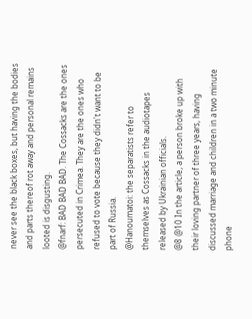never see the black boxes, but having the bodies and parts thereof rot away and personal remains looted is disgusting.
@fnarf: BAD BAD BAD. The Cossacks are the ones persecuted in Crimea. They are the ones who refused to vote because they didn't want to be part of Russia.
@Hanoumatoi: the separatists refer to themselves as Cossacks in the audiotapes released by Ukrainian officials.
@8 @10 In the article, a person broke up with their loving partner of three years, having discussed marriage and children in a two minute phone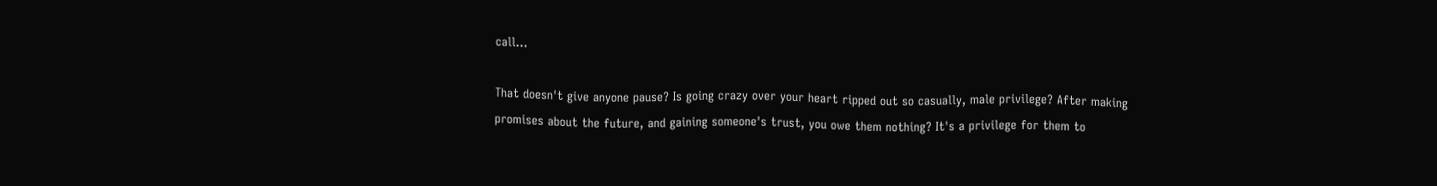call...

That doesn't give anyone pause? Is going crazy over your heart ripped out so casually, male privilege? After making promises about the future, and gaining someone's trust, you owe them nothing? It's a privilege for them to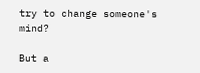try to change someone's mind?

But a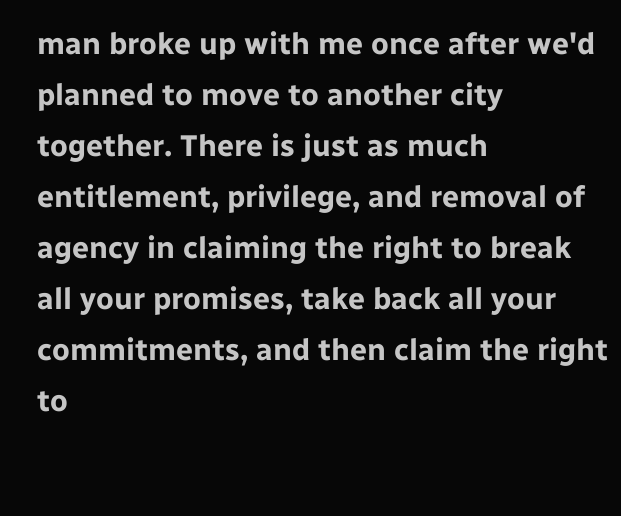man broke up with me once after we'd planned to move to another city together. There is just as much entitlement, privilege, and removal of agency in claiming the right to break all your promises, take back all your commitments, and then claim the right to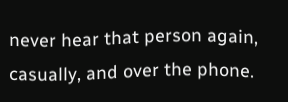never hear that person again, casually, and over the phone.